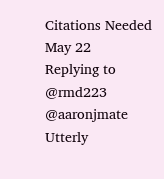Citations Needed May 22
Replying to @rmd223 @aaronjmate
Utterly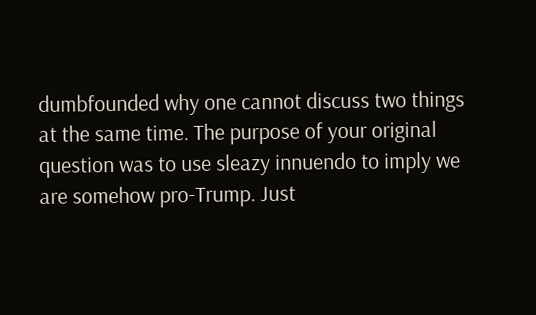dumbfounded why one cannot discuss two things at the same time. The purpose of your original question was to use sleazy innuendo to imply we are somehow pro-Trump. Just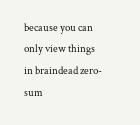because you can only view things in braindead zero-sum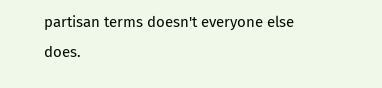partisan terms doesn't everyone else does.